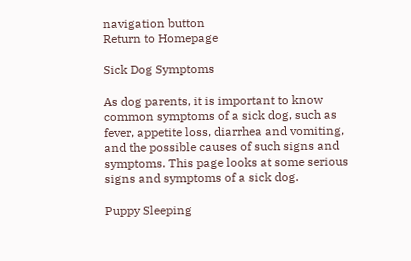navigation button
Return to Homepage

Sick Dog Symptoms

As dog parents, it is important to know common symptoms of a sick dog, such as fever, appetite loss, diarrhea and vomiting, and the possible causes of such signs and symptoms. This page looks at some serious signs and symptoms of a sick dog.

Puppy Sleeping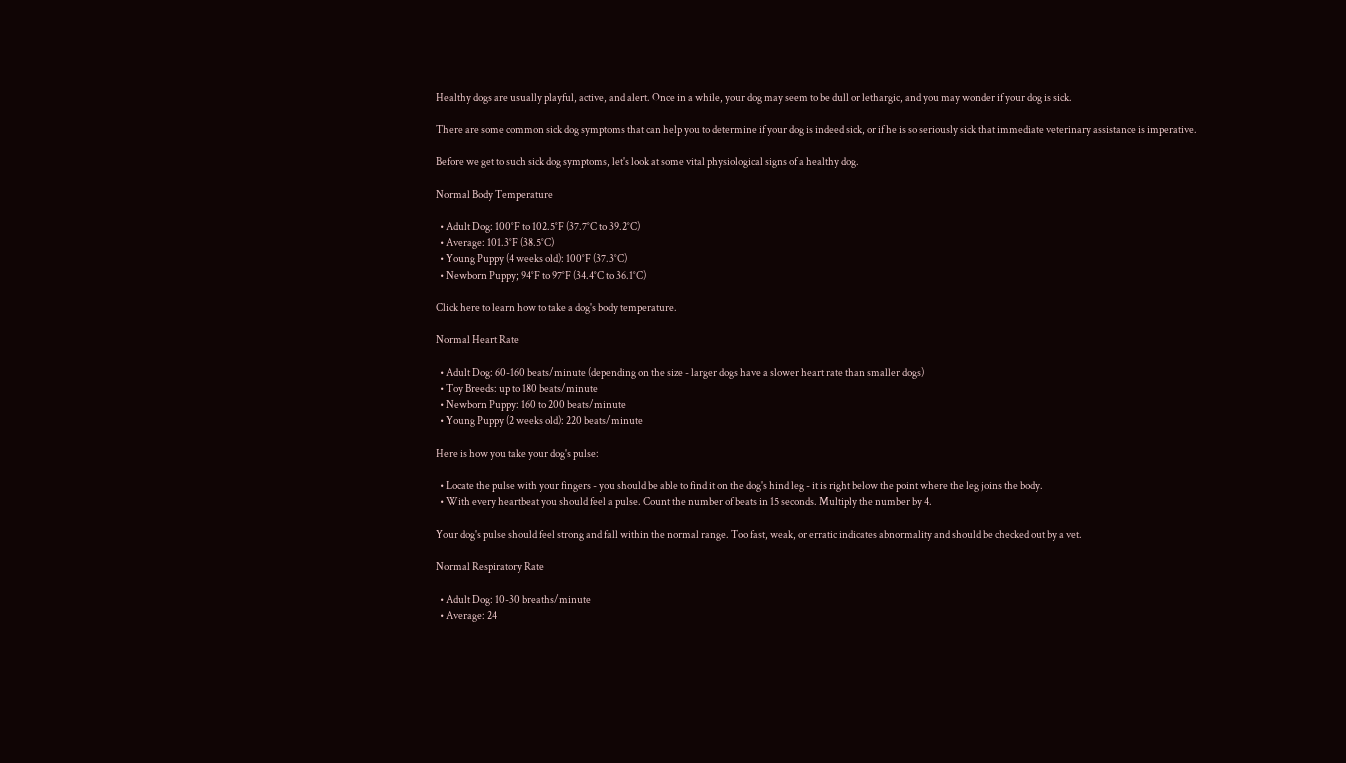Healthy dogs are usually playful, active, and alert. Once in a while, your dog may seem to be dull or lethargic, and you may wonder if your dog is sick.

There are some common sick dog symptoms that can help you to determine if your dog is indeed sick, or if he is so seriously sick that immediate veterinary assistance is imperative.

Before we get to such sick dog symptoms, let's look at some vital physiological signs of a healthy dog.

Normal Body Temperature

  • Adult Dog: 100°F to 102.5°F (37.7°C to 39.2°C)
  • Average: 101.3°F (38.5°C)
  • Young Puppy (4 weeks old): 100°F (37.3°C)
  • Newborn Puppy; 94°F to 97°F (34.4°C to 36.1°C)

Click here to learn how to take a dog's body temperature.

Normal Heart Rate

  • Adult Dog: 60-160 beats/minute (depending on the size - larger dogs have a slower heart rate than smaller dogs)
  • Toy Breeds: up to 180 beats/minute
  • Newborn Puppy: 160 to 200 beats/minute
  • Young Puppy (2 weeks old): 220 beats/minute

Here is how you take your dog's pulse:

  • Locate the pulse with your fingers - you should be able to find it on the dog's hind leg - it is right below the point where the leg joins the body.
  • With every heartbeat you should feel a pulse. Count the number of beats in 15 seconds. Multiply the number by 4.

Your dog's pulse should feel strong and fall within the normal range. Too fast, weak, or erratic indicates abnormality and should be checked out by a vet.

Normal Respiratory Rate

  • Adult Dog: 10-30 breaths/minute
  • Average: 24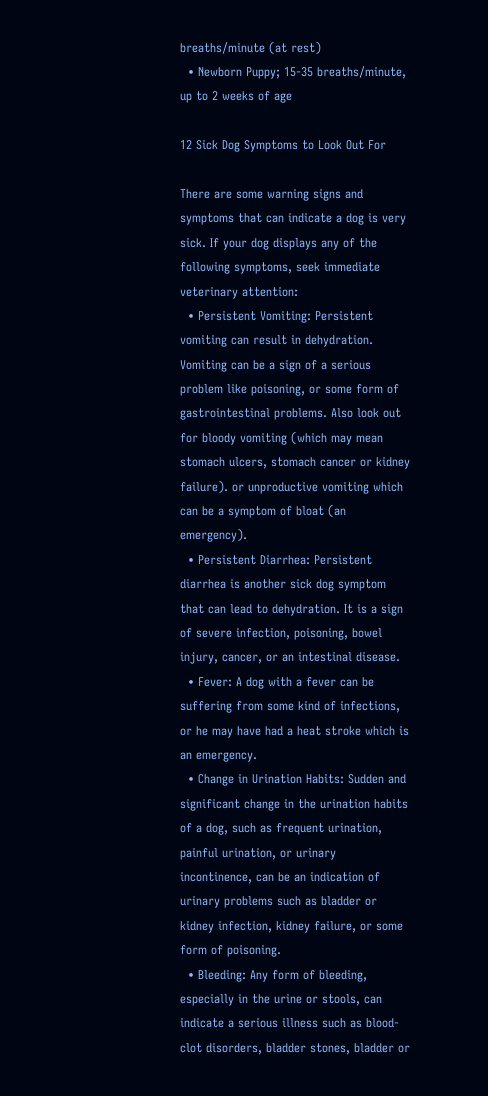breaths/minute (at rest)
  • Newborn Puppy; 15-35 breaths/minute, up to 2 weeks of age

12 Sick Dog Symptoms to Look Out For

There are some warning signs and symptoms that can indicate a dog is very sick. If your dog displays any of the following symptoms, seek immediate veterinary attention:
  • Persistent Vomiting: Persistent vomiting can result in dehydration. Vomiting can be a sign of a serious problem like poisoning, or some form of gastrointestinal problems. Also look out for bloody vomiting (which may mean stomach ulcers, stomach cancer or kidney failure). or unproductive vomiting which can be a symptom of bloat (an emergency).
  • Persistent Diarrhea: Persistent diarrhea is another sick dog symptom that can lead to dehydration. It is a sign of severe infection, poisoning, bowel injury, cancer, or an intestinal disease.
  • Fever: A dog with a fever can be suffering from some kind of infections, or he may have had a heat stroke which is an emergency.
  • Change in Urination Habits: Sudden and significant change in the urination habits of a dog, such as frequent urination, painful urination, or urinary incontinence, can be an indication of urinary problems such as bladder or kidney infection, kidney failure, or some form of poisoning.
  • Bleeding: Any form of bleeding, especially in the urine or stools, can indicate a serious illness such as blood-clot disorders, bladder stones, bladder or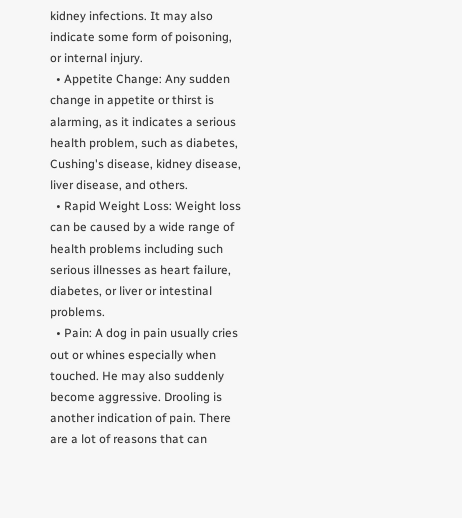kidney infections. It may also indicate some form of poisoning, or internal injury.
  • Appetite Change: Any sudden change in appetite or thirst is alarming, as it indicates a serious health problem, such as diabetes, Cushing's disease, kidney disease, liver disease, and others.
  • Rapid Weight Loss: Weight loss can be caused by a wide range of health problems including such serious illnesses as heart failure, diabetes, or liver or intestinal problems.
  • Pain: A dog in pain usually cries out or whines especially when touched. He may also suddenly become aggressive. Drooling is another indication of pain. There are a lot of reasons that can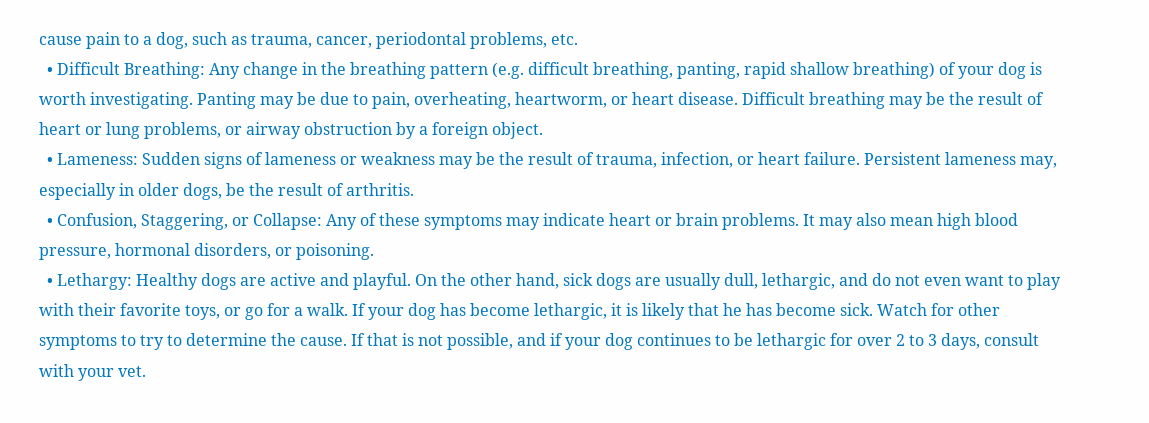cause pain to a dog, such as trauma, cancer, periodontal problems, etc.
  • Difficult Breathing: Any change in the breathing pattern (e.g. difficult breathing, panting, rapid shallow breathing) of your dog is worth investigating. Panting may be due to pain, overheating, heartworm, or heart disease. Difficult breathing may be the result of heart or lung problems, or airway obstruction by a foreign object.
  • Lameness: Sudden signs of lameness or weakness may be the result of trauma, infection, or heart failure. Persistent lameness may, especially in older dogs, be the result of arthritis.
  • Confusion, Staggering, or Collapse: Any of these symptoms may indicate heart or brain problems. It may also mean high blood pressure, hormonal disorders, or poisoning.
  • Lethargy: Healthy dogs are active and playful. On the other hand, sick dogs are usually dull, lethargic, and do not even want to play with their favorite toys, or go for a walk. If your dog has become lethargic, it is likely that he has become sick. Watch for other symptoms to try to determine the cause. If that is not possible, and if your dog continues to be lethargic for over 2 to 3 days, consult with your vet.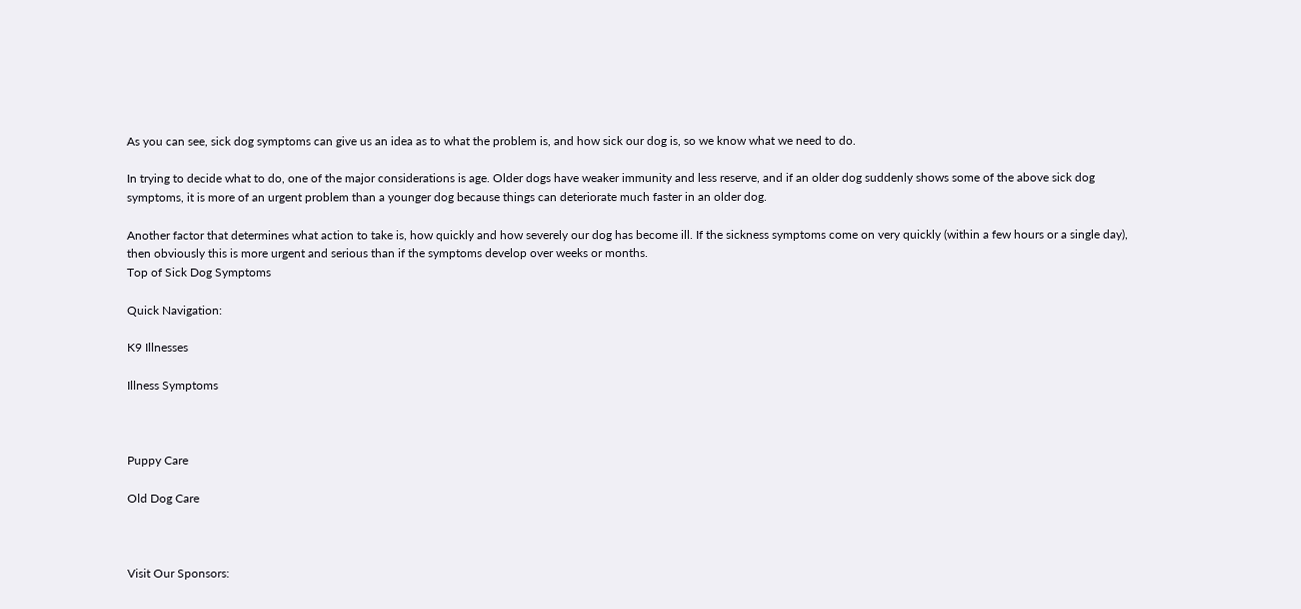As you can see, sick dog symptoms can give us an idea as to what the problem is, and how sick our dog is, so we know what we need to do.

In trying to decide what to do, one of the major considerations is age. Older dogs have weaker immunity and less reserve, and if an older dog suddenly shows some of the above sick dog symptoms, it is more of an urgent problem than a younger dog because things can deteriorate much faster in an older dog.

Another factor that determines what action to take is, how quickly and how severely our dog has become ill. If the sickness symptoms come on very quickly (within a few hours or a single day), then obviously this is more urgent and serious than if the symptoms develop over weeks or months.
Top of Sick Dog Symptoms

Quick Navigation:

K9 Illnesses

Illness Symptoms



Puppy Care

Old Dog Care



Visit Our Sponsors: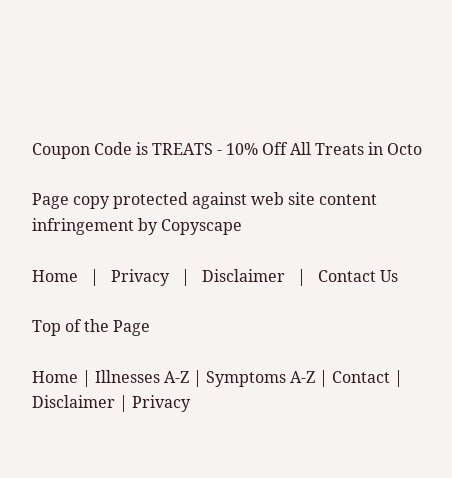Coupon Code is TREATS - 10% Off All Treats in Octo

Page copy protected against web site content infringement by Copyscape

Home   |   Privacy   |   Disclaimer   |   Contact Us

Top of the Page

Home | Illnesses A-Z | Symptoms A-Z | Contact | Disclaimer | Privacy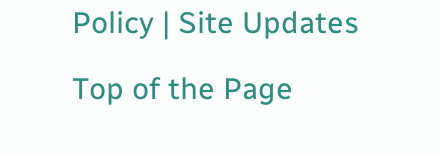Policy | Site Updates

Top of the Page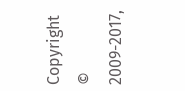Copyright © 2009-2017,